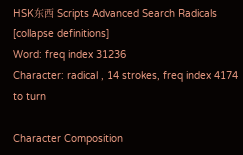HSK东西 Scripts Advanced Search Radicals [collapse definitions]
Word: freq index 31236
Character: radical , 14 strokes, freq index 4174
to turn

Character Composition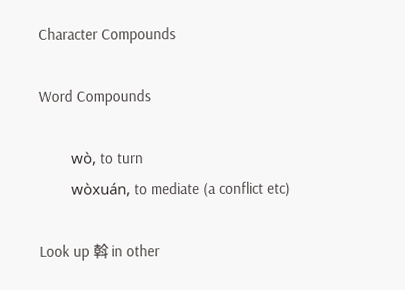Character Compounds

Word Compounds

        wò, to turn
        wòxuán, to mediate (a conflict etc)

Look up 斡 in other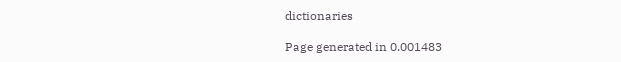dictionaries

Page generated in 0.001483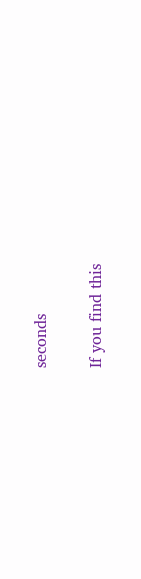seconds

If you find this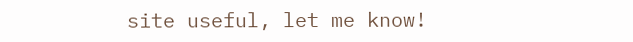site useful, let me know!